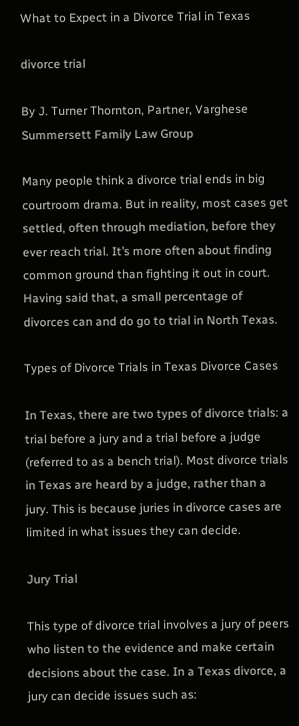What to Expect in a Divorce Trial in Texas

divorce trial

By J. Turner Thornton, Partner, Varghese Summersett Family Law Group

Many people think a divorce trial ends in big courtroom drama. But in reality, most cases get settled, often through mediation, before they ever reach trial. It’s more often about finding common ground than fighting it out in court. Having said that, a small percentage of divorces can and do go to trial in North Texas.

Types of Divorce Trials in Texas Divorce Cases

In Texas, there are two types of divorce trials: a trial before a jury and a trial before a judge (referred to as a bench trial). Most divorce trials in Texas are heard by a judge, rather than a jury. This is because juries in divorce cases are limited in what issues they can decide.

Jury Trial

This type of divorce trial involves a jury of peers who listen to the evidence and make certain decisions about the case. In a Texas divorce, a jury can decide issues such as: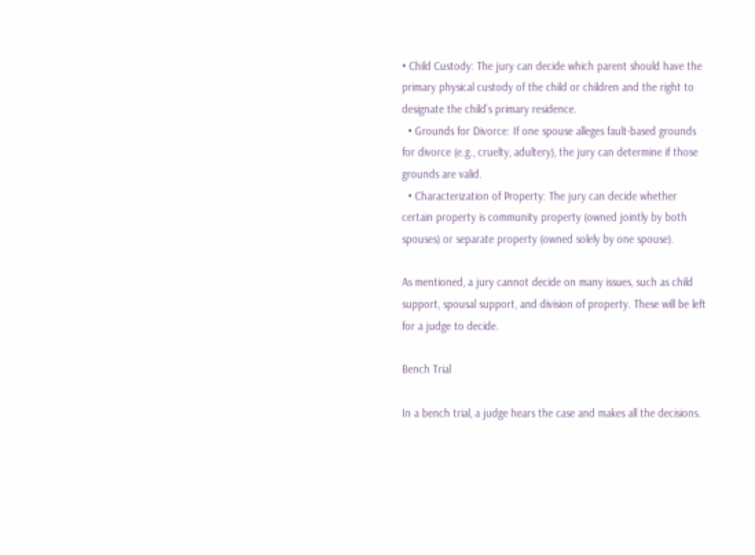• Child Custody: The jury can decide which parent should have the primary physical custody of the child or children and the right to designate the child’s primary residence.
  • Grounds for Divorce: If one spouse alleges fault-based grounds for divorce (e.g., cruelty, adultery), the jury can determine if those grounds are valid.
  • Characterization of Property: The jury can decide whether certain property is community property (owned jointly by both spouses) or separate property (owned solely by one spouse).

As mentioned, a jury cannot decide on many issues, such as child support, spousal support, and division of property. These will be left for a judge to decide.

Bench Trial

In a bench trial, a judge hears the case and makes all the decisions.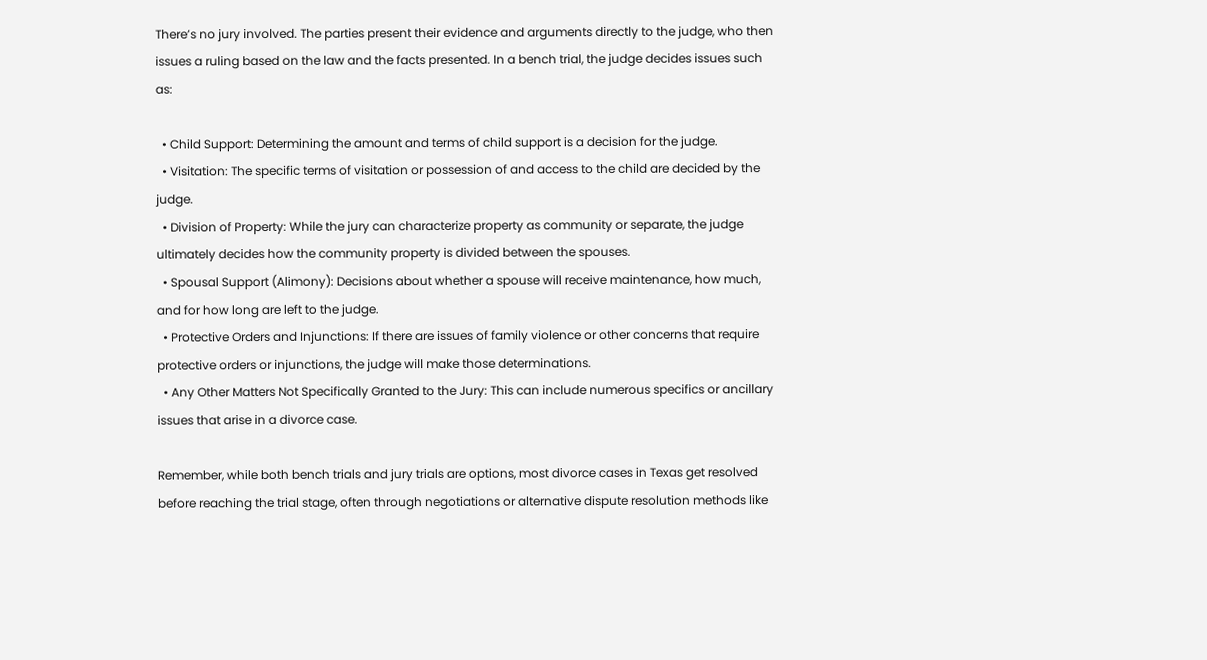There’s no jury involved. The parties present their evidence and arguments directly to the judge, who then issues a ruling based on the law and the facts presented. In a bench trial, the judge decides issues such as:

  • Child Support: Determining the amount and terms of child support is a decision for the judge.
  • Visitation: The specific terms of visitation or possession of and access to the child are decided by the judge.
  • Division of Property: While the jury can characterize property as community or separate, the judge ultimately decides how the community property is divided between the spouses.
  • Spousal Support (Alimony): Decisions about whether a spouse will receive maintenance, how much, and for how long are left to the judge.
  • Protective Orders and Injunctions: If there are issues of family violence or other concerns that require protective orders or injunctions, the judge will make those determinations.
  • Any Other Matters Not Specifically Granted to the Jury: This can include numerous specifics or ancillary issues that arise in a divorce case.

Remember, while both bench trials and jury trials are options, most divorce cases in Texas get resolved before reaching the trial stage, often through negotiations or alternative dispute resolution methods like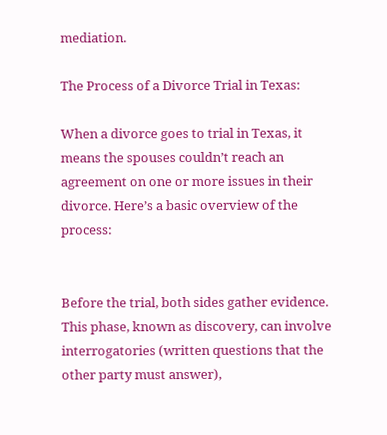mediation.

The Process of a Divorce Trial in Texas:

When a divorce goes to trial in Texas, it means the spouses couldn’t reach an agreement on one or more issues in their divorce. Here’s a basic overview of the process:


Before the trial, both sides gather evidence. This phase, known as discovery, can involve interrogatories (written questions that the other party must answer),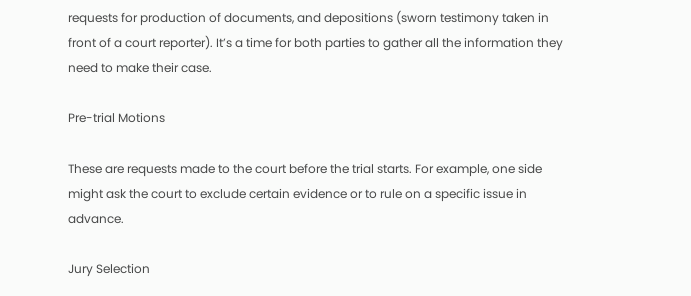requests for production of documents, and depositions (sworn testimony taken in front of a court reporter). It’s a time for both parties to gather all the information they need to make their case.

Pre-trial Motions

These are requests made to the court before the trial starts. For example, one side might ask the court to exclude certain evidence or to rule on a specific issue in advance.

Jury Selection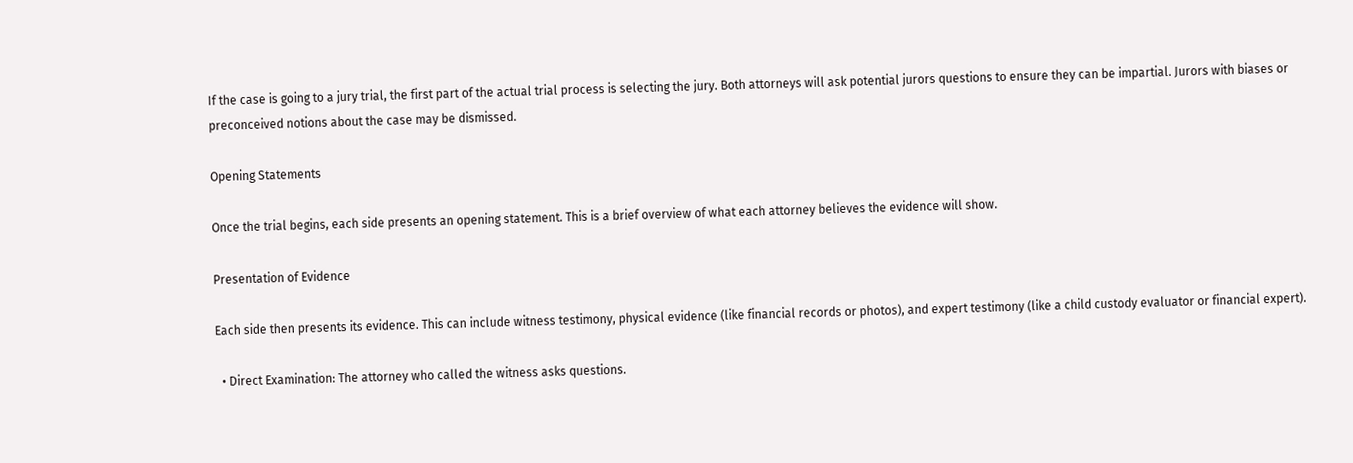If the case is going to a jury trial, the first part of the actual trial process is selecting the jury. Both attorneys will ask potential jurors questions to ensure they can be impartial. Jurors with biases or preconceived notions about the case may be dismissed.

Opening Statements

Once the trial begins, each side presents an opening statement. This is a brief overview of what each attorney believes the evidence will show.

Presentation of Evidence

Each side then presents its evidence. This can include witness testimony, physical evidence (like financial records or photos), and expert testimony (like a child custody evaluator or financial expert).

  • Direct Examination: The attorney who called the witness asks questions.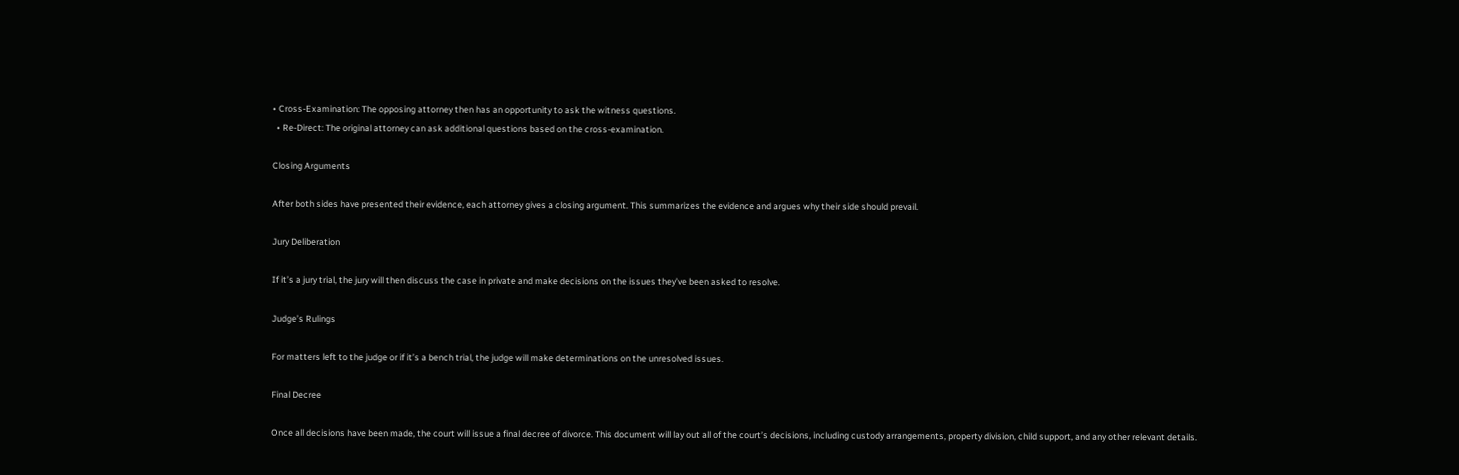• Cross-Examination: The opposing attorney then has an opportunity to ask the witness questions.
  • Re-Direct: The original attorney can ask additional questions based on the cross-examination.

Closing Arguments

After both sides have presented their evidence, each attorney gives a closing argument. This summarizes the evidence and argues why their side should prevail.

Jury Deliberation

If it’s a jury trial, the jury will then discuss the case in private and make decisions on the issues they’ve been asked to resolve.

Judge’s Rulings

For matters left to the judge or if it’s a bench trial, the judge will make determinations on the unresolved issues.

Final Decree

Once all decisions have been made, the court will issue a final decree of divorce. This document will lay out all of the court’s decisions, including custody arrangements, property division, child support, and any other relevant details.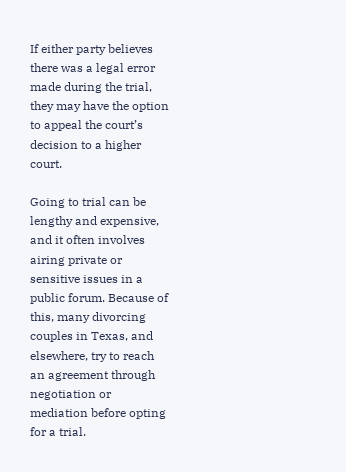If either party believes there was a legal error made during the trial, they may have the option to appeal the court’s decision to a higher court.

Going to trial can be lengthy and expensive, and it often involves airing private or sensitive issues in a public forum. Because of this, many divorcing couples in Texas, and elsewhere, try to reach an agreement through negotiation or mediation before opting for a trial.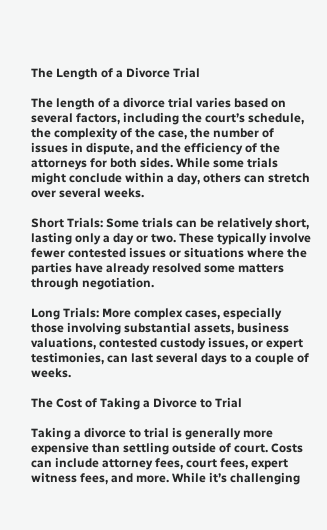The Length of a Divorce Trial

The length of a divorce trial varies based on several factors, including the court’s schedule, the complexity of the case, the number of issues in dispute, and the efficiency of the attorneys for both sides. While some trials might conclude within a day, others can stretch over several weeks.

Short Trials: Some trials can be relatively short, lasting only a day or two. These typically involve fewer contested issues or situations where the parties have already resolved some matters through negotiation.

Long Trials: More complex cases, especially those involving substantial assets, business valuations, contested custody issues, or expert testimonies, can last several days to a couple of weeks.

The Cost of Taking a Divorce to Trial

Taking a divorce to trial is generally more expensive than settling outside of court. Costs can include attorney fees, court fees, expert witness fees, and more. While it’s challenging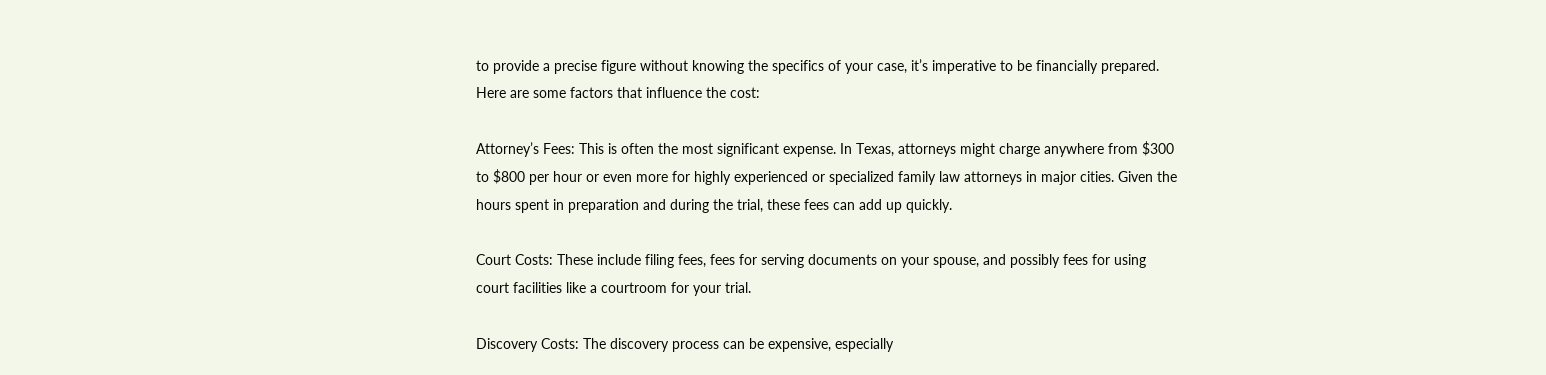to provide a precise figure without knowing the specifics of your case, it’s imperative to be financially prepared. Here are some factors that influence the cost:

Attorney’s Fees: This is often the most significant expense. In Texas, attorneys might charge anywhere from $300 to $800 per hour or even more for highly experienced or specialized family law attorneys in major cities. Given the hours spent in preparation and during the trial, these fees can add up quickly.

Court Costs: These include filing fees, fees for serving documents on your spouse, and possibly fees for using court facilities like a courtroom for your trial.

Discovery Costs: The discovery process can be expensive, especially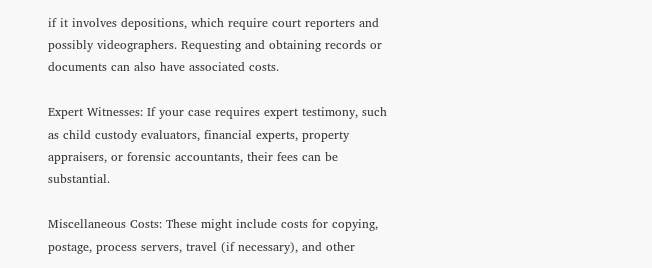if it involves depositions, which require court reporters and possibly videographers. Requesting and obtaining records or documents can also have associated costs.

Expert Witnesses: If your case requires expert testimony, such as child custody evaluators, financial experts, property appraisers, or forensic accountants, their fees can be substantial.

Miscellaneous Costs: These might include costs for copying, postage, process servers, travel (if necessary), and other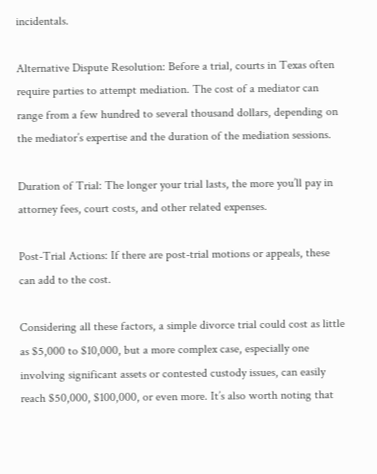incidentals.

Alternative Dispute Resolution: Before a trial, courts in Texas often require parties to attempt mediation. The cost of a mediator can range from a few hundred to several thousand dollars, depending on the mediator’s expertise and the duration of the mediation sessions.

Duration of Trial: The longer your trial lasts, the more you’ll pay in attorney fees, court costs, and other related expenses.

Post-Trial Actions: If there are post-trial motions or appeals, these can add to the cost.

Considering all these factors, a simple divorce trial could cost as little as $5,000 to $10,000, but a more complex case, especially one involving significant assets or contested custody issues, can easily reach $50,000, $100,000, or even more. It’s also worth noting that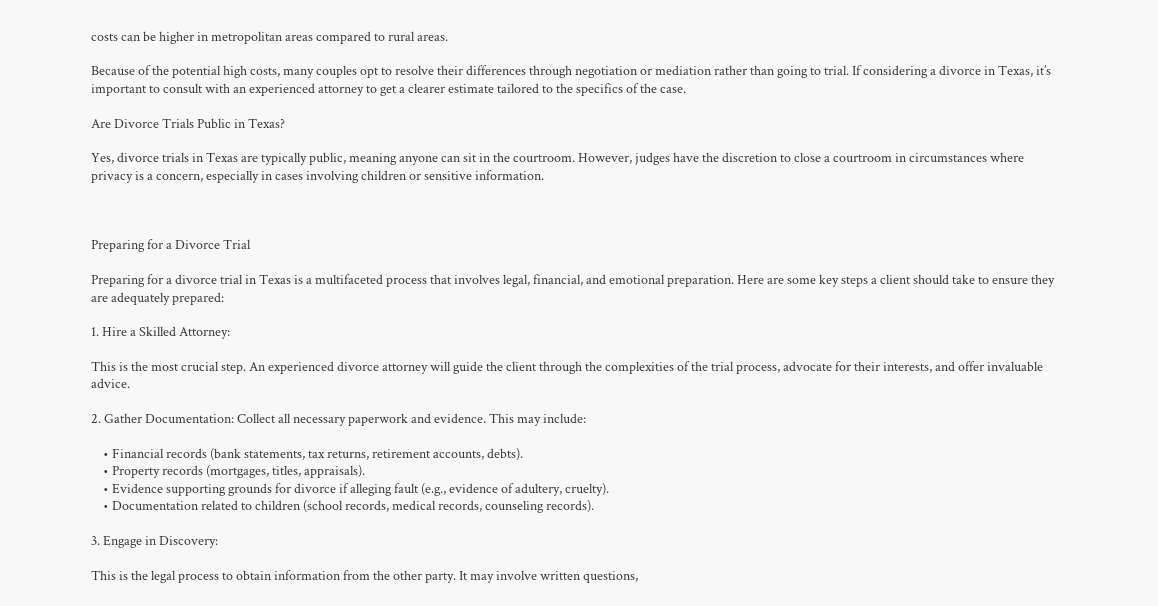costs can be higher in metropolitan areas compared to rural areas.

Because of the potential high costs, many couples opt to resolve their differences through negotiation or mediation rather than going to trial. If considering a divorce in Texas, it’s important to consult with an experienced attorney to get a clearer estimate tailored to the specifics of the case.

Are Divorce Trials Public in Texas?

Yes, divorce trials in Texas are typically public, meaning anyone can sit in the courtroom. However, judges have the discretion to close a courtroom in circumstances where privacy is a concern, especially in cases involving children or sensitive information.



Preparing for a Divorce Trial

Preparing for a divorce trial in Texas is a multifaceted process that involves legal, financial, and emotional preparation. Here are some key steps a client should take to ensure they are adequately prepared:

1. Hire a Skilled Attorney:

This is the most crucial step. An experienced divorce attorney will guide the client through the complexities of the trial process, advocate for their interests, and offer invaluable advice.

2. Gather Documentation: Collect all necessary paperwork and evidence. This may include:

    • Financial records (bank statements, tax returns, retirement accounts, debts).
    • Property records (mortgages, titles, appraisals).
    • Evidence supporting grounds for divorce if alleging fault (e.g., evidence of adultery, cruelty).
    • Documentation related to children (school records, medical records, counseling records).

3. Engage in Discovery:

This is the legal process to obtain information from the other party. It may involve written questions,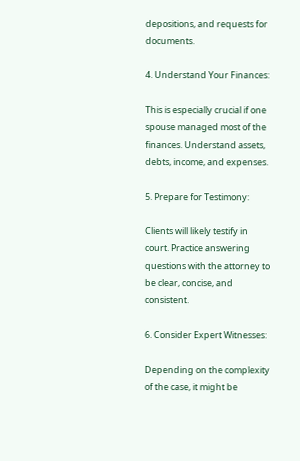depositions, and requests for documents.

4. Understand Your Finances:

This is especially crucial if one spouse managed most of the finances. Understand assets, debts, income, and expenses.

5. Prepare for Testimony:

Clients will likely testify in court. Practice answering questions with the attorney to be clear, concise, and consistent.

6. Consider Expert Witnesses:

Depending on the complexity of the case, it might be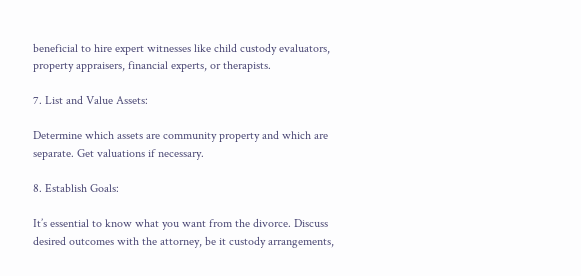beneficial to hire expert witnesses like child custody evaluators, property appraisers, financial experts, or therapists.

7. List and Value Assets:

Determine which assets are community property and which are separate. Get valuations if necessary.

8. Establish Goals:

It’s essential to know what you want from the divorce. Discuss desired outcomes with the attorney, be it custody arrangements,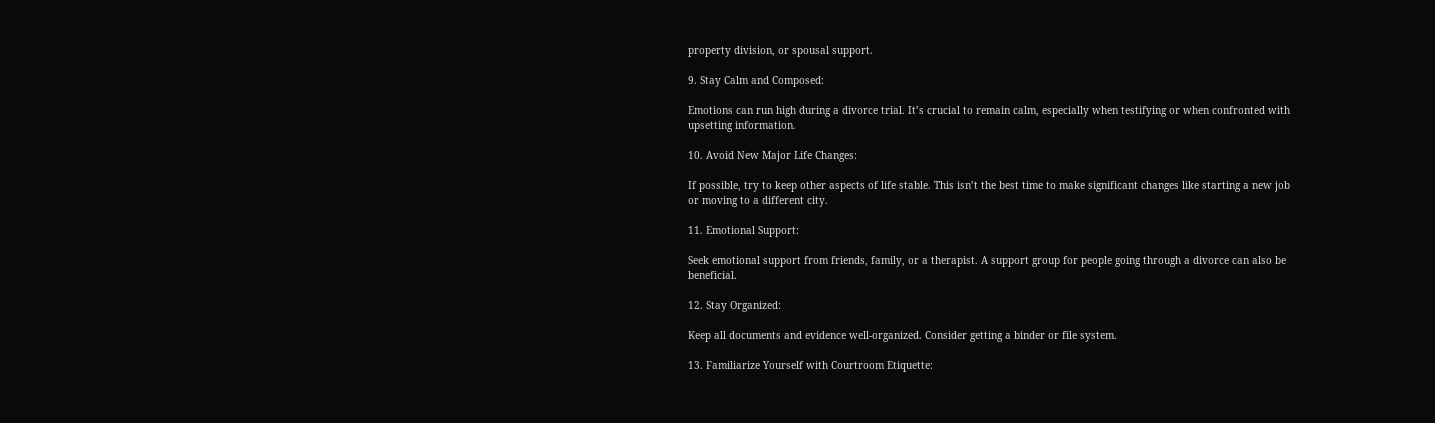property division, or spousal support.

9. Stay Calm and Composed:

Emotions can run high during a divorce trial. It’s crucial to remain calm, especially when testifying or when confronted with upsetting information.

10. Avoid New Major Life Changes:

If possible, try to keep other aspects of life stable. This isn’t the best time to make significant changes like starting a new job or moving to a different city.

11. Emotional Support:

Seek emotional support from friends, family, or a therapist. A support group for people going through a divorce can also be beneficial.

12. Stay Organized:

Keep all documents and evidence well-organized. Consider getting a binder or file system.

13. Familiarize Yourself with Courtroom Etiquette: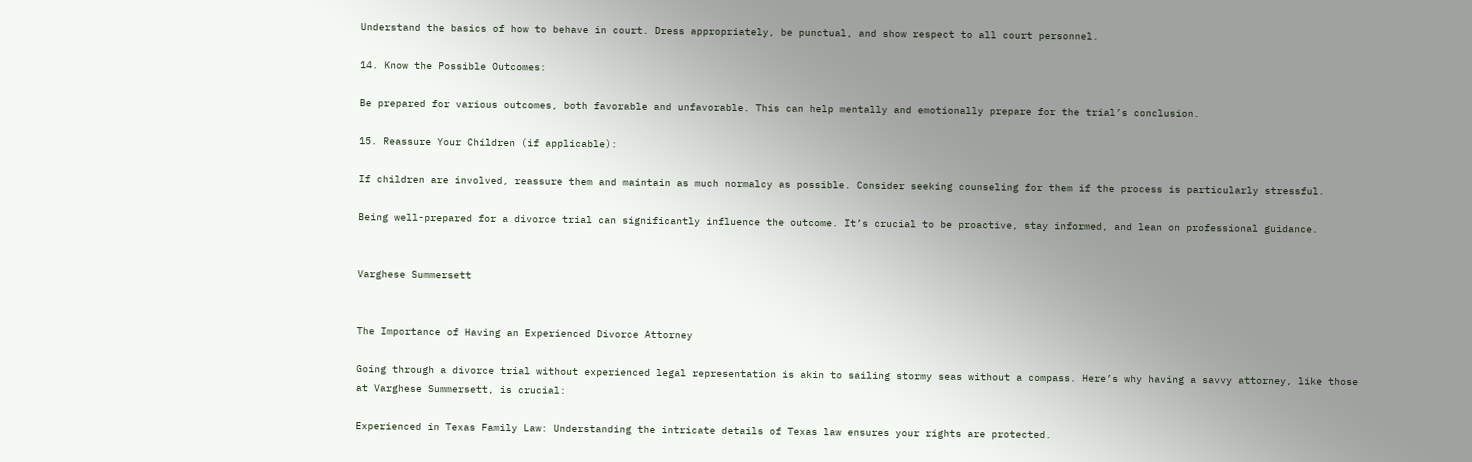Understand the basics of how to behave in court. Dress appropriately, be punctual, and show respect to all court personnel.

14. Know the Possible Outcomes:

Be prepared for various outcomes, both favorable and unfavorable. This can help mentally and emotionally prepare for the trial’s conclusion.

15. Reassure Your Children (if applicable):

If children are involved, reassure them and maintain as much normalcy as possible. Consider seeking counseling for them if the process is particularly stressful.

Being well-prepared for a divorce trial can significantly influence the outcome. It’s crucial to be proactive, stay informed, and lean on professional guidance.


Varghese Summersett


The Importance of Having an Experienced Divorce Attorney

Going through a divorce trial without experienced legal representation is akin to sailing stormy seas without a compass. Here’s why having a savvy attorney, like those at Varghese Summersett, is crucial:

Experienced in Texas Family Law: Understanding the intricate details of Texas law ensures your rights are protected.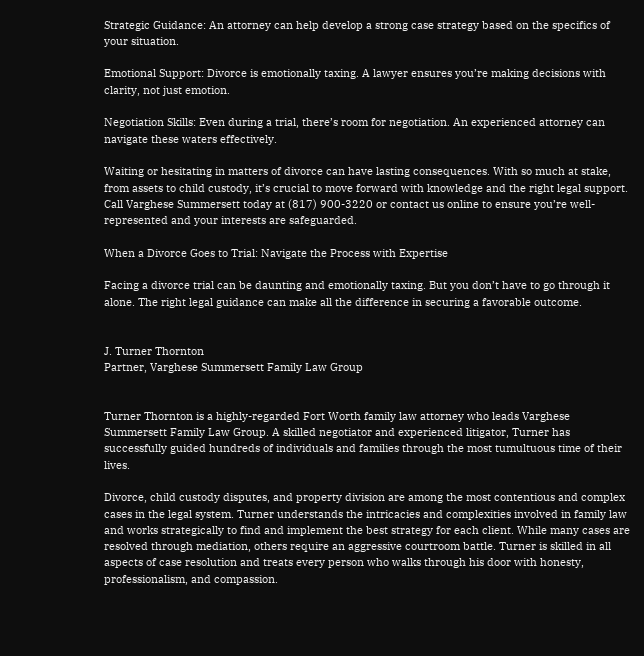Strategic Guidance: An attorney can help develop a strong case strategy based on the specifics of your situation.

Emotional Support: Divorce is emotionally taxing. A lawyer ensures you’re making decisions with clarity, not just emotion.

Negotiation Skills: Even during a trial, there’s room for negotiation. An experienced attorney can navigate these waters effectively.

Waiting or hesitating in matters of divorce can have lasting consequences. With so much at stake, from assets to child custody, it’s crucial to move forward with knowledge and the right legal support. Call Varghese Summersett today at (817) 900-3220 or contact us online to ensure you’re well-represented and your interests are safeguarded.

When a Divorce Goes to Trial: Navigate the Process with Expertise

Facing a divorce trial can be daunting and emotionally taxing. But you don’t have to go through it alone. The right legal guidance can make all the difference in securing a favorable outcome.


J. Turner Thornton
Partner, Varghese Summersett Family Law Group


Turner Thornton is a highly-regarded Fort Worth family law attorney who leads Varghese Summersett Family Law Group. A skilled negotiator and experienced litigator, Turner has successfully guided hundreds of individuals and families through the most tumultuous time of their lives.

Divorce, child custody disputes, and property division are among the most contentious and complex cases in the legal system. Turner understands the intricacies and complexities involved in family law and works strategically to find and implement the best strategy for each client. While many cases are resolved through mediation, others require an aggressive courtroom battle. Turner is skilled in all aspects of case resolution and treats every person who walks through his door with honesty, professionalism, and compassion.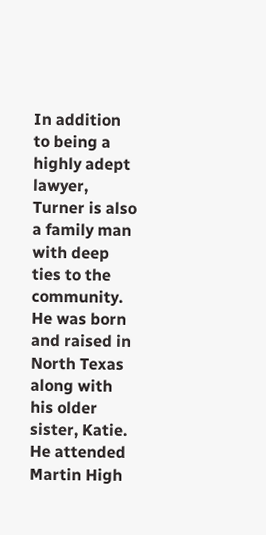In addition to being a highly adept lawyer, Turner is also a family man with deep ties to the community. He was born and raised in North Texas along with his older sister, Katie. He attended Martin High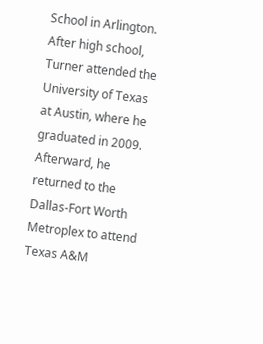School in Arlington. After high school, Turner attended the University of Texas at Austin, where he graduated in 2009. Afterward, he returned to the Dallas-Fort Worth Metroplex to attend Texas A&M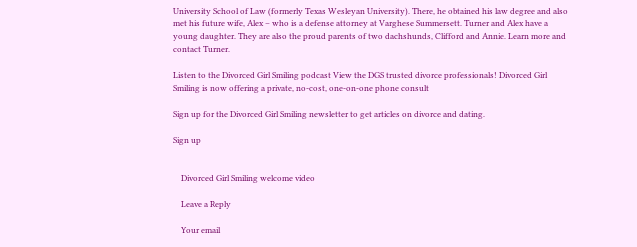University School of Law (formerly Texas Wesleyan University). There, he obtained his law degree and also met his future wife, Alex – who is a defense attorney at Varghese Summersett. Turner and Alex have a young daughter. They are also the proud parents of two dachshunds, Clifford and Annie. Learn more and contact Turner.

Listen to the Divorced Girl Smiling podcast View the DGS trusted divorce professionals! Divorced Girl Smiling is now offering a private, no-cost, one-on-one phone consult

Sign up for the Divorced Girl Smiling newsletter to get articles on divorce and dating.

Sign up


    Divorced Girl Smiling welcome video

    Leave a Reply

    Your email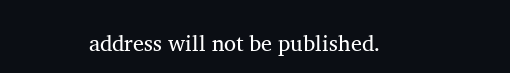address will not be published.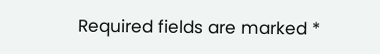Required fields are marked *